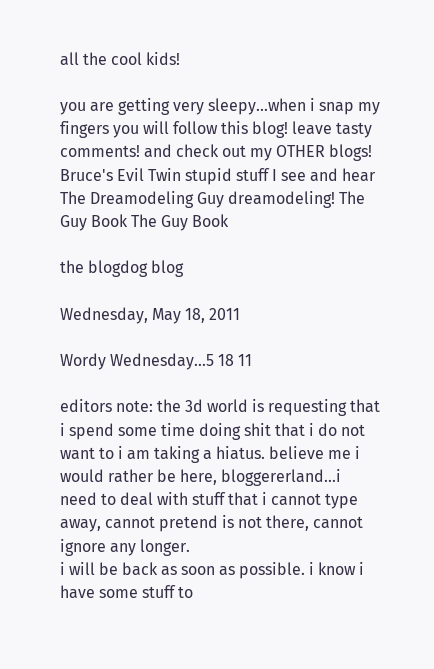all the cool kids!

you are getting very sleepy...when i snap my fingers you will follow this blog! leave tasty comments! and check out my OTHER blogs! Bruce's Evil Twin stupid stuff I see and hear The Dreamodeling Guy dreamodeling! The Guy Book The Guy Book

the blogdog blog

Wednesday, May 18, 2011

Wordy Wednesday...5 18 11

editors note: the 3d world is requesting that i spend some time doing shit that i do not want to i am taking a hiatus. believe me i would rather be here, bloggererland...i need to deal with stuff that i cannot type away, cannot pretend is not there, cannot ignore any longer.
i will be back as soon as possible. i know i have some stuff to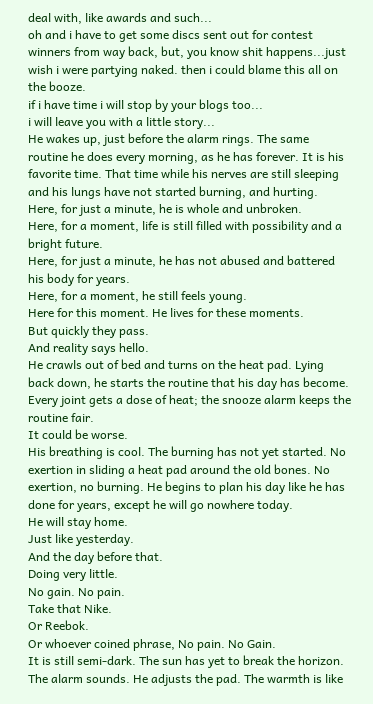deal with, like awards and such...
oh and i have to get some discs sent out for contest winners from way back, but, you know shit happens...just wish i were partying naked. then i could blame this all on the booze.
if i have time i will stop by your blogs too...
i will leave you with a little story...
He wakes up, just before the alarm rings. The same routine he does every morning, as he has forever. It is his favorite time. That time while his nerves are still sleeping and his lungs have not started burning, and hurting.
Here, for just a minute, he is whole and unbroken.
Here, for a moment, life is still filled with possibility and a bright future.
Here, for just a minute, he has not abused and battered his body for years.
Here, for a moment, he still feels young.
Here for this moment. He lives for these moments.
But quickly they pass.
And reality says hello.
He crawls out of bed and turns on the heat pad. Lying back down, he starts the routine that his day has become. Every joint gets a dose of heat; the snooze alarm keeps the routine fair.
It could be worse.
His breathing is cool. The burning has not yet started. No exertion in sliding a heat pad around the old bones. No exertion, no burning. He begins to plan his day like he has done for years, except he will go nowhere today.
He will stay home.
Just like yesterday.
And the day before that.
Doing very little.
No gain. No pain.
Take that Nike.
Or Reebok.
Or whoever coined phrase, No pain. No Gain.
It is still semi-dark. The sun has yet to break the horizon. The alarm sounds. He adjusts the pad. The warmth is like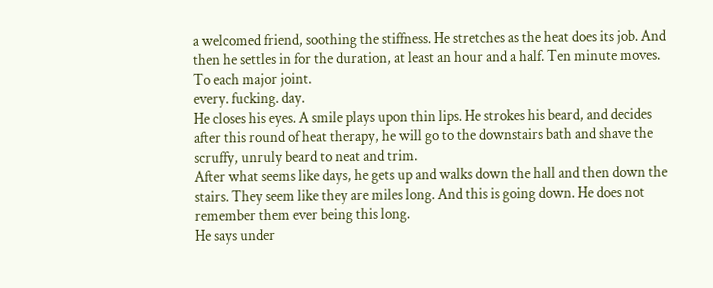a welcomed friend, soothing the stiffness. He stretches as the heat does its job. And then he settles in for the duration, at least an hour and a half. Ten minute moves. To each major joint.
every. fucking. day.
He closes his eyes. A smile plays upon thin lips. He strokes his beard, and decides after this round of heat therapy, he will go to the downstairs bath and shave the scruffy, unruly beard to neat and trim.
After what seems like days, he gets up and walks down the hall and then down the stairs. They seem like they are miles long. And this is going down. He does not remember them ever being this long.
He says under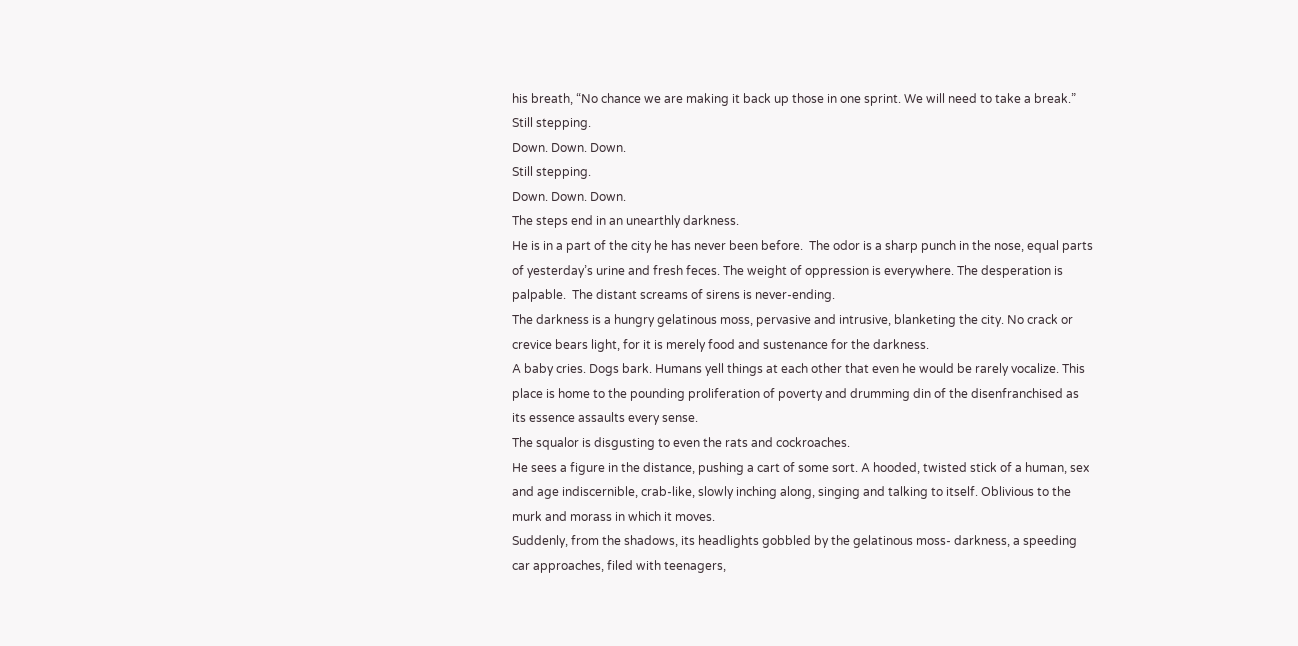his breath, “No chance we are making it back up those in one sprint. We will need to take a break.”
Still stepping.
Down. Down. Down.
Still stepping.
Down. Down. Down.
The steps end in an unearthly darkness.
He is in a part of the city he has never been before.  The odor is a sharp punch in the nose, equal parts of yesterday’s urine and fresh feces. The weight of oppression is everywhere. The desperation is palpable.  The distant screams of sirens is never-ending.
The darkness is a hungry gelatinous moss, pervasive and intrusive, blanketing the city. No crack or crevice bears light, for it is merely food and sustenance for the darkness.
A baby cries. Dogs bark. Humans yell things at each other that even he would be rarely vocalize. This place is home to the pounding proliferation of poverty and drumming din of the disenfranchised as its essence assaults every sense.
The squalor is disgusting to even the rats and cockroaches.
He sees a figure in the distance, pushing a cart of some sort. A hooded, twisted stick of a human, sex and age indiscernible, crab-like, slowly inching along, singing and talking to itself. Oblivious to the murk and morass in which it moves.
Suddenly, from the shadows, its headlights gobbled by the gelatinous moss- darkness, a speeding car approaches, filed with teenagers,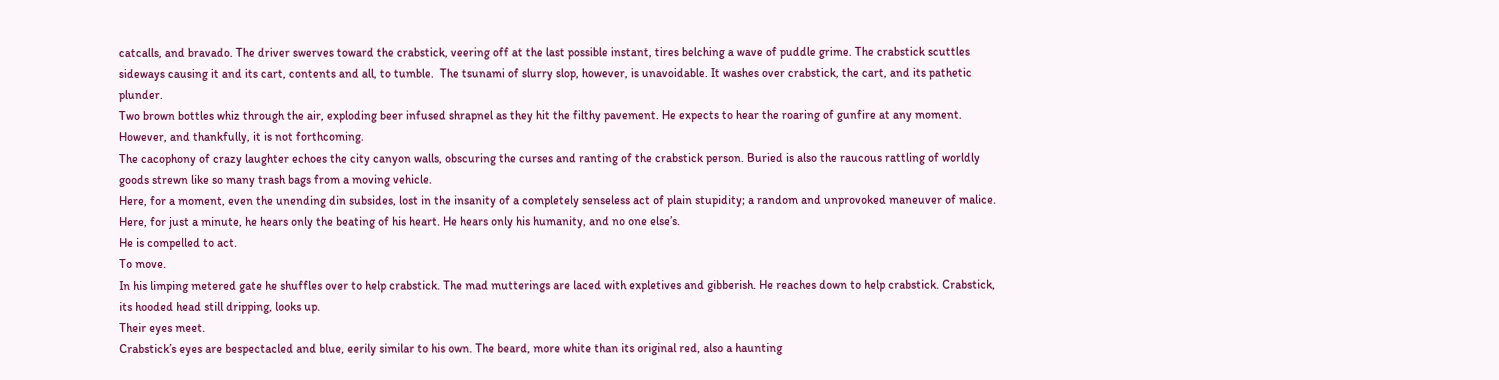catcalls, and bravado. The driver swerves toward the crabstick, veering off at the last possible instant, tires belching a wave of puddle grime. The crabstick scuttles sideways causing it and its cart, contents and all, to tumble.  The tsunami of slurry slop, however, is unavoidable. It washes over crabstick, the cart, and its pathetic plunder.
Two brown bottles whiz through the air, exploding beer infused shrapnel as they hit the filthy pavement. He expects to hear the roaring of gunfire at any moment.  However, and thankfully, it is not forthcoming.
The cacophony of crazy laughter echoes the city canyon walls, obscuring the curses and ranting of the crabstick person. Buried is also the raucous rattling of worldly goods strewn like so many trash bags from a moving vehicle.
Here, for a moment, even the unending din subsides, lost in the insanity of a completely senseless act of plain stupidity; a random and unprovoked maneuver of malice.
Here, for just a minute, he hears only the beating of his heart. He hears only his humanity, and no one else’s.
He is compelled to act.
To move.
In his limping metered gate he shuffles over to help crabstick. The mad mutterings are laced with expletives and gibberish. He reaches down to help crabstick. Crabstick, its hooded head still dripping, looks up.
Their eyes meet.
Crabstick’s eyes are bespectacled and blue, eerily similar to his own. The beard, more white than its original red, also a haunting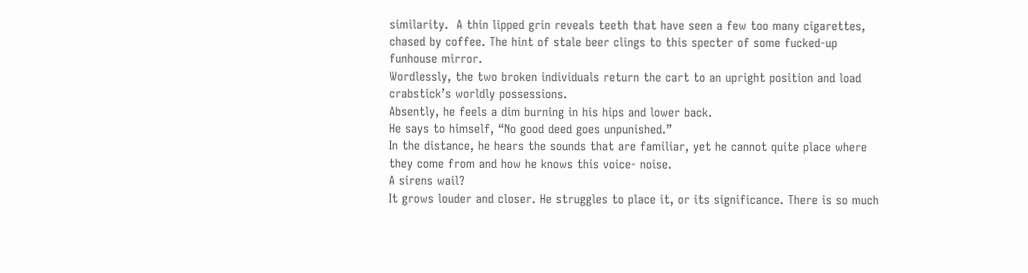similarity.  A thin lipped grin reveals teeth that have seen a few too many cigarettes, chased by coffee. The hint of stale beer clings to this specter of some fucked-up funhouse mirror.
Wordlessly, the two broken individuals return the cart to an upright position and load crabstick’s worldly possessions.
Absently, he feels a dim burning in his hips and lower back.
He says to himself, “No good deed goes unpunished.”
In the distance, he hears the sounds that are familiar, yet he cannot quite place where they come from and how he knows this voice- noise.
A sirens wail?
It grows louder and closer. He struggles to place it, or its significance. There is so much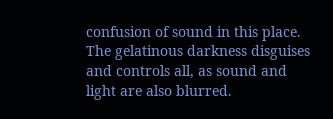confusion of sound in this place. The gelatinous darkness disguises and controls all, as sound and light are also blurred.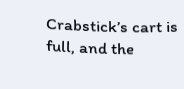Crabstick’s cart is full, and the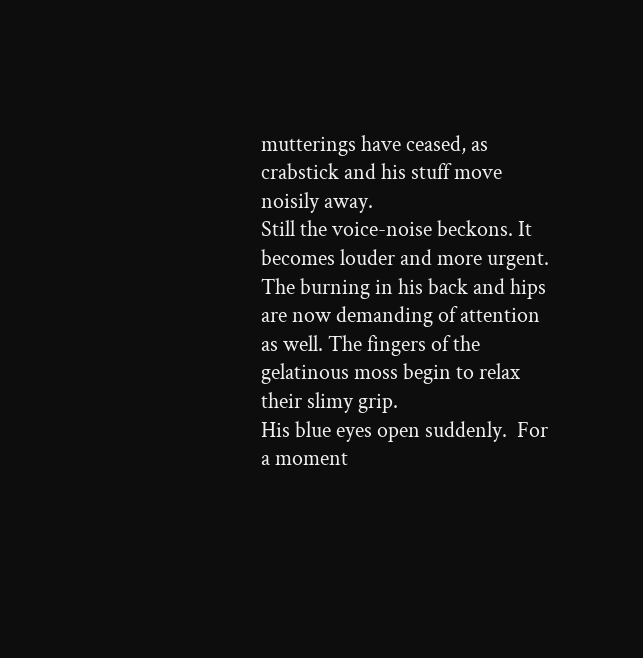mutterings have ceased, as crabstick and his stuff move noisily away.
Still the voice-noise beckons. It becomes louder and more urgent.
The burning in his back and hips are now demanding of attention as well. The fingers of the gelatinous moss begin to relax their slimy grip.
His blue eyes open suddenly.  For a moment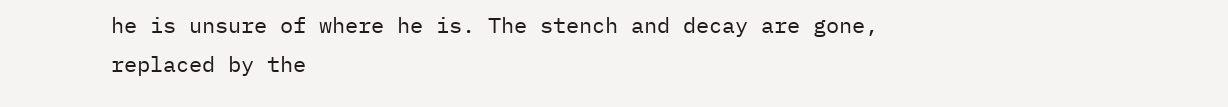he is unsure of where he is. The stench and decay are gone, replaced by the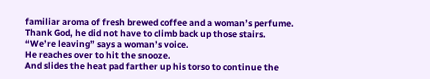familiar aroma of fresh brewed coffee and a woman’s perfume.
Thank God, he did not have to climb back up those stairs.
“We’re leaving” says a woman’s voice.
He reaches over to hit the snooze.
And slides the heat pad farther up his torso to continue the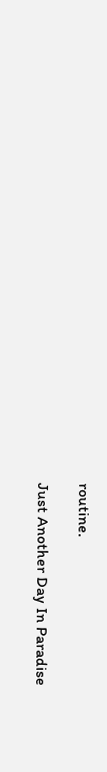routine.

Just Another Day In Paradise